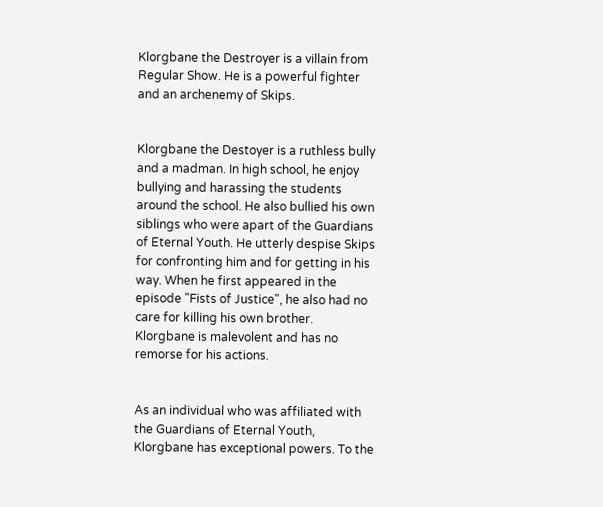Klorgbane the Destroyer is a villain from Regular Show. He is a powerful fighter and an archenemy of Skips.


Klorgbane the Destoyer is a ruthless bully and a madman. In high school, he enjoy bullying and harassing the students around the school. He also bullied his own siblings who were apart of the Guardians of Eternal Youth. He utterly despise Skips for confronting him and for getting in his way. When he first appeared in the episode "Fists of Justice", he also had no care for killing his own brother. Klorgbane is malevolent and has no remorse for his actions.


As an individual who was affiliated with the Guardians of Eternal Youth, Klorgbane has exceptional powers. To the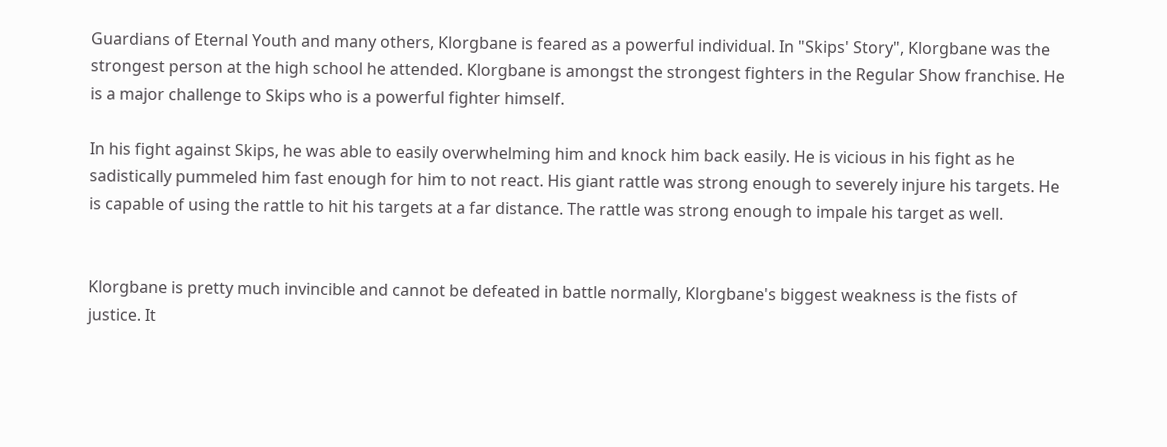Guardians of Eternal Youth and many others, Klorgbane is feared as a powerful individual. In "Skips' Story", Klorgbane was the strongest person at the high school he attended. Klorgbane is amongst the strongest fighters in the Regular Show franchise. He is a major challenge to Skips who is a powerful fighter himself.

In his fight against Skips, he was able to easily overwhelming him and knock him back easily. He is vicious in his fight as he sadistically pummeled him fast enough for him to not react. His giant rattle was strong enough to severely injure his targets. He is capable of using the rattle to hit his targets at a far distance. The rattle was strong enough to impale his target as well.


Klorgbane is pretty much invincible and cannot be defeated in battle normally, Klorgbane's biggest weakness is the fists of justice. It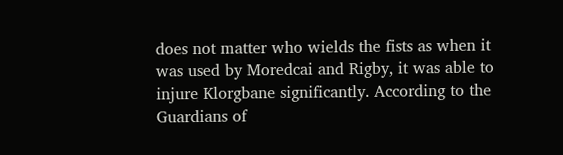does not matter who wields the fists as when it was used by Moredcai and Rigby, it was able to injure Klorgbane significantly. According to the Guardians of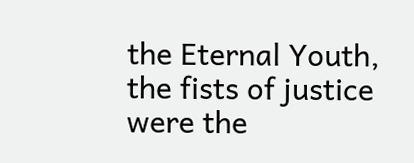the Eternal Youth, the fists of justice were the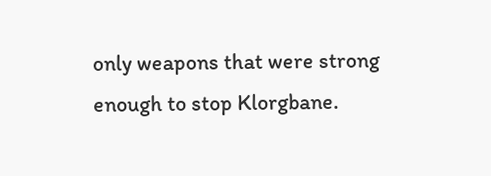only weapons that were strong enough to stop Klorgbane.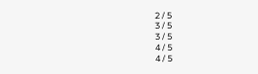2 / 5
3 / 5
3 / 5
4 / 5
4 / 5